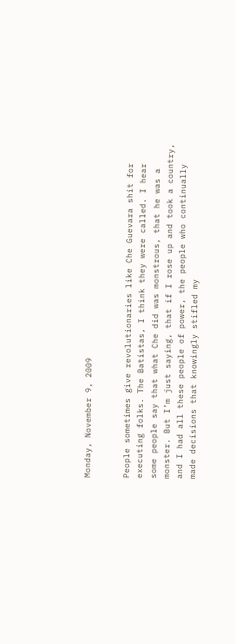Monday, November 9, 2009


People sometimes give revolutionaries like Che Guevara shit for executing folks. The Batistas, I think they were called. I hear some people say that what Che did was monstrous, that he was a monster. But I’m just saying, that if I rose up and took a country, and I had all these people of power, the people who continually made decisions that knowingly stifled my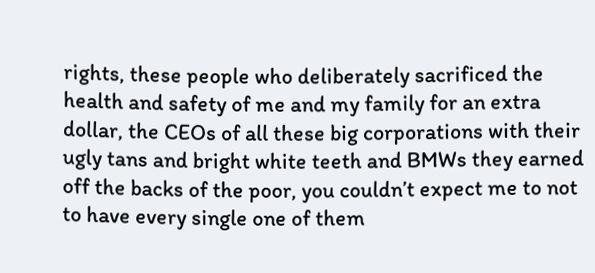rights, these people who deliberately sacrificed the health and safety of me and my family for an extra dollar, the CEOs of all these big corporations with their ugly tans and bright white teeth and BMWs they earned off the backs of the poor, you couldn’t expect me to not to have every single one of them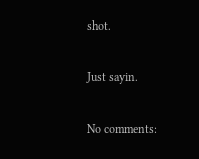shot.

Just sayin.

No comments: